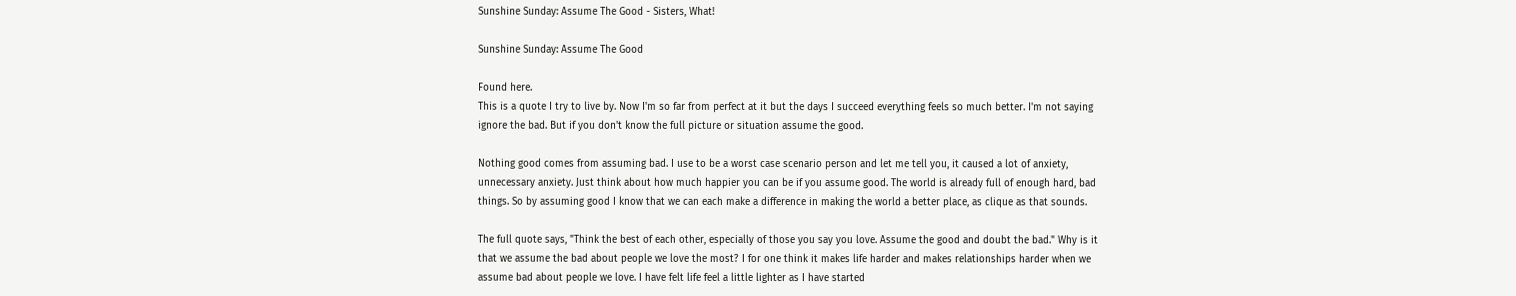Sunshine Sunday: Assume The Good - Sisters, What!

Sunshine Sunday: Assume The Good

Found here.
This is a quote I try to live by. Now I'm so far from perfect at it but the days I succeed everything feels so much better. I'm not saying ignore the bad. But if you don't know the full picture or situation assume the good.

Nothing good comes from assuming bad. I use to be a worst case scenario person and let me tell you, it caused a lot of anxiety, unnecessary anxiety. Just think about how much happier you can be if you assume good. The world is already full of enough hard, bad things. So by assuming good I know that we can each make a difference in making the world a better place, as clique as that sounds.

The full quote says, "Think the best of each other, especially of those you say you love. Assume the good and doubt the bad." Why is it that we assume the bad about people we love the most? I for one think it makes life harder and makes relationships harder when we assume bad about people we love. I have felt life feel a little lighter as I have started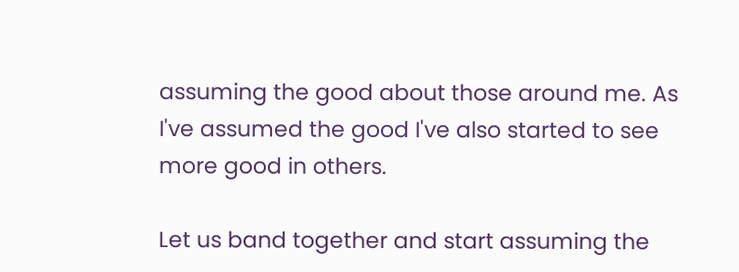assuming the good about those around me. As I've assumed the good I've also started to see more good in others.

Let us band together and start assuming the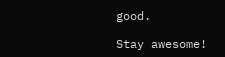good.

Stay awesome!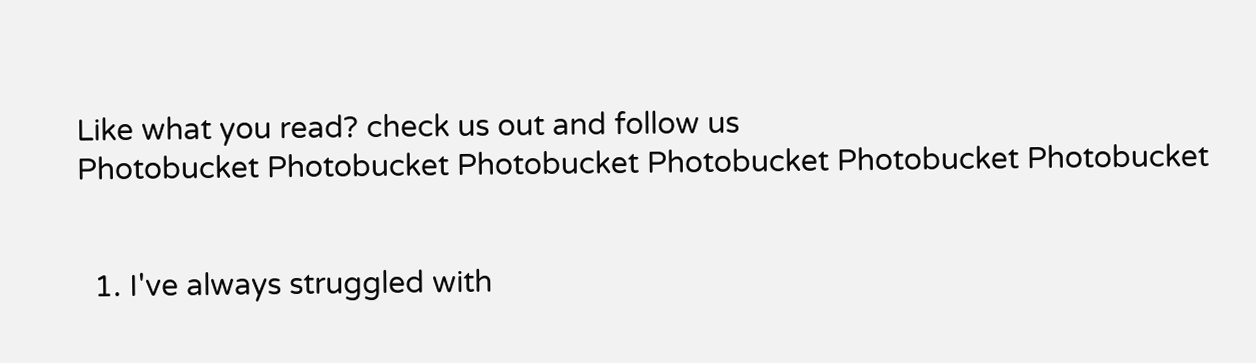Like what you read? check us out and follow us
Photobucket Photobucket Photobucket Photobucket Photobucket Photobucket


  1. I've always struggled with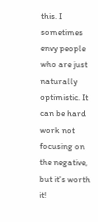this. I sometimes envy people who are just naturally optimistic. It can be hard work not focusing on the negative, but it's worth it!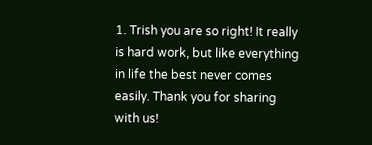1. Trish you are so right! It really is hard work, but like everything in life the best never comes easily. Thank you for sharing with us!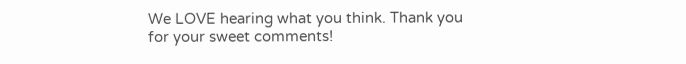We LOVE hearing what you think. Thank you for your sweet comments!